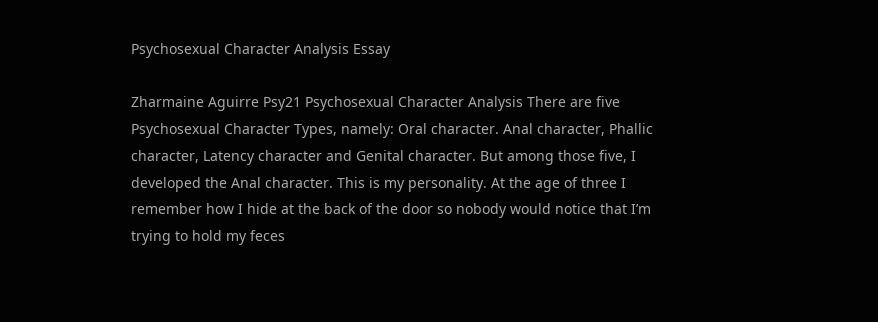Psychosexual Character Analysis Essay

Zharmaine Aguirre Psy21 Psychosexual Character Analysis There are five Psychosexual Character Types, namely: Oral character. Anal character, Phallic character, Latency character and Genital character. But among those five, I developed the Anal character. This is my personality. At the age of three I remember how I hide at the back of the door so nobody would notice that I’m trying to hold my feces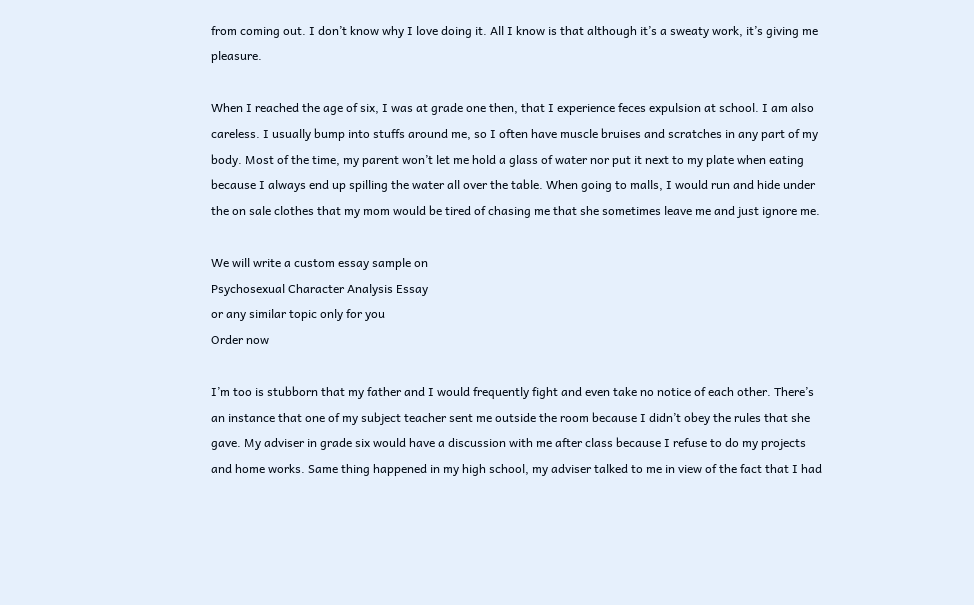from coming out. I don’t know why I love doing it. All I know is that although it’s a sweaty work, it’s giving me pleasure.

When I reached the age of six, I was at grade one then, that I experience feces expulsion at school. I am also careless. I usually bump into stuffs around me, so I often have muscle bruises and scratches in any part of my body. Most of the time, my parent won’t let me hold a glass of water nor put it next to my plate when eating because I always end up spilling the water all over the table. When going to malls, I would run and hide under the on sale clothes that my mom would be tired of chasing me that she sometimes leave me and just ignore me.

We will write a custom essay sample on
Psychosexual Character Analysis Essay
or any similar topic only for you
Order now

I’m too is stubborn that my father and I would frequently fight and even take no notice of each other. There’s an instance that one of my subject teacher sent me outside the room because I didn’t obey the rules that she gave. My adviser in grade six would have a discussion with me after class because I refuse to do my projects and home works. Same thing happened in my high school, my adviser talked to me in view of the fact that I had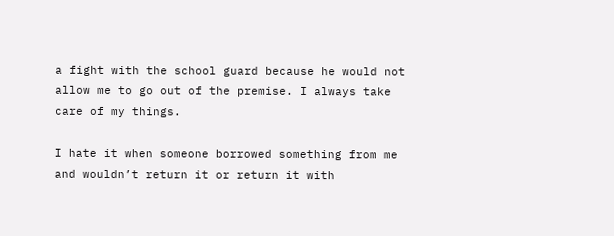a fight with the school guard because he would not allow me to go out of the premise. I always take care of my things.

I hate it when someone borrowed something from me and wouldn’t return it or return it with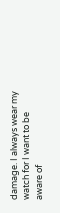damage. I always wear my watch for I want to be aware of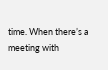time. When there’s a meeting with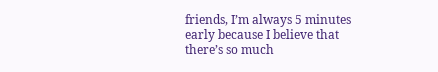friends, I’m always 5 minutes early because I believe that there’s so much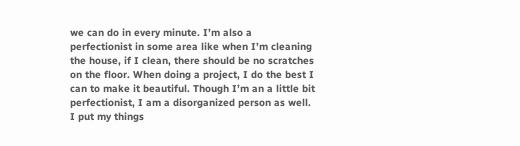we can do in every minute. I’m also a perfectionist in some area like when I’m cleaning the house, if I clean, there should be no scratches on the floor. When doing a project, I do the best I can to make it beautiful. Though I’m an a little bit perfectionist, I am a disorganized person as well. I put my things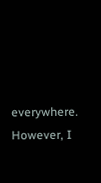everywhere. However, I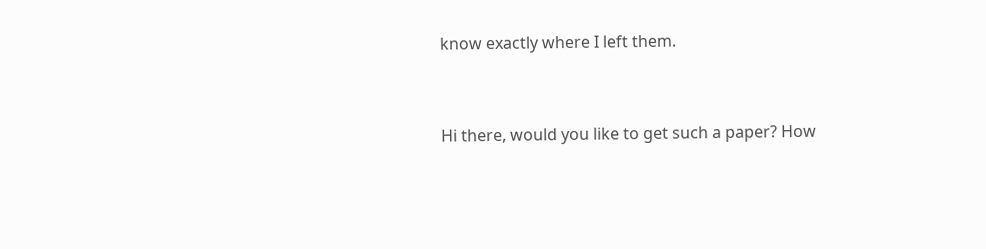know exactly where I left them.


Hi there, would you like to get such a paper? How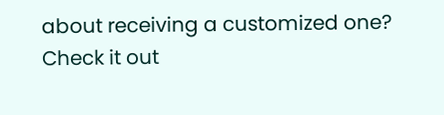about receiving a customized one? Check it out